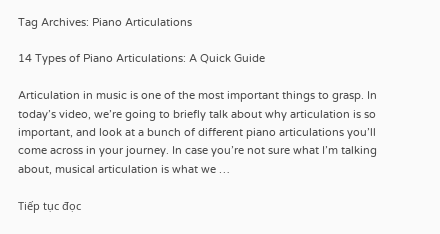Tag Archives: Piano Articulations

14 Types of Piano Articulations: A Quick Guide

Articulation in music is one of the most important things to grasp. In today’s video, we’re going to briefly talk about why articulation is so important, and look at a bunch of different piano articulations you’ll come across in your journey. In case you’re not sure what I’m talking about, musical articulation is what we …

Tiếp tục đọc